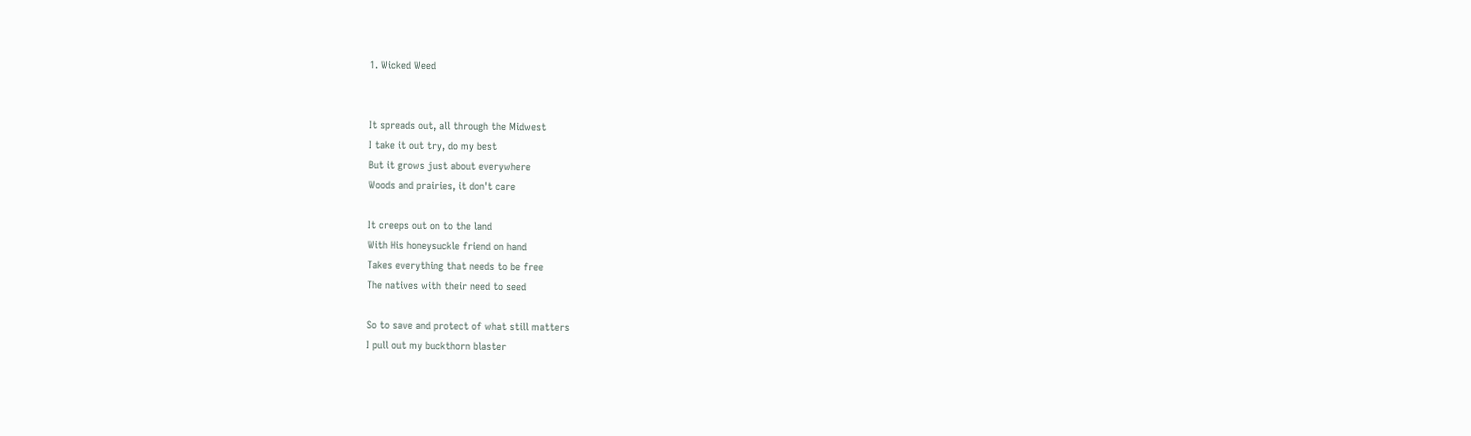1. Wicked Weed


It spreads out, all through the Midwest
I take it out try, do my best
But it grows just about everywhere
Woods and prairies, it don't care

It creeps out on to the land
With His honeysuckle friend on hand
Takes everything that needs to be free
The natives with their need to seed

So to save and protect of what still matters
I pull out my buckthorn blaster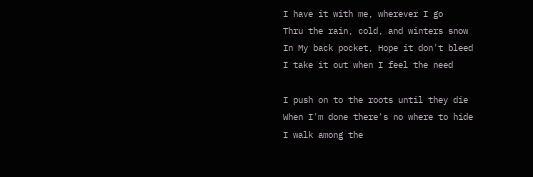I have it with me, wherever I go
Thru the rain, cold, and winters snow
In My back pocket, Hope it don't bleed
I take it out when I feel the need

I push on to the roots until they die
When I'm done there's no where to hide
I walk among the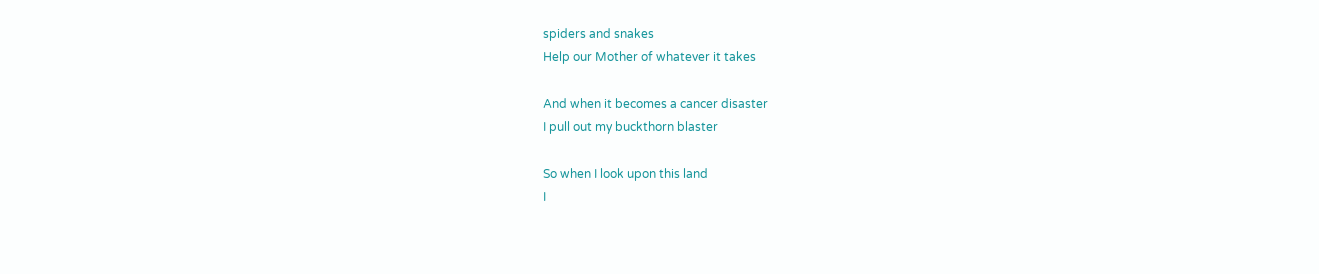spiders and snakes
Help our Mother of whatever it takes

And when it becomes a cancer disaster
I pull out my buckthorn blaster

So when I look upon this land
I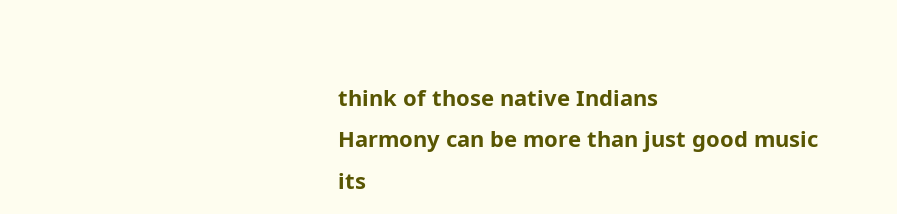think of those native Indians
Harmony can be more than just good music
its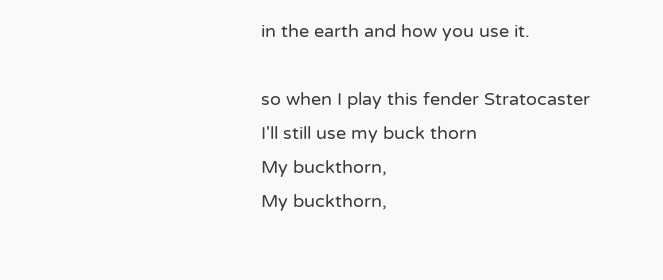in the earth and how you use it.

so when I play this fender Stratocaster
I'll still use my buck thorn
My buckthorn,
My buckthorn,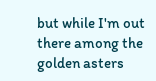but while I'm out there among the golden asters